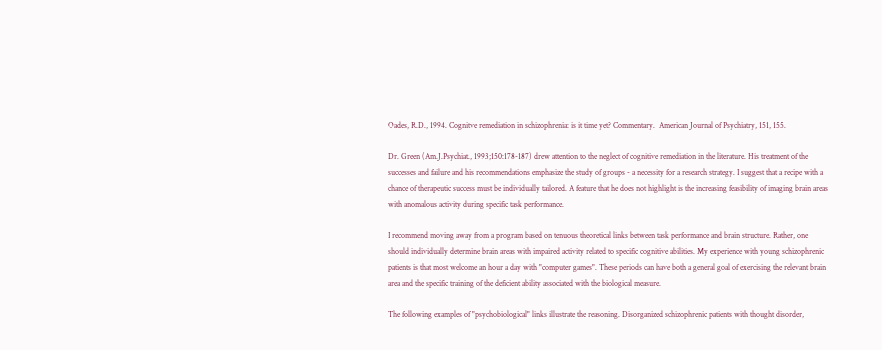Oades, R.D., 1994. Cognitve remediation in schizophrenia: is it time yet? Commentary.  American Journal of Psychiatry, 151, 155.

Dr. Green (Am.J.Psychiat., 1993;150:178-187) drew attention to the neglect of cognitive remediation in the literature. His treatment of the successes and failure and his recommendations emphasize the study of groups - a necessity for a research strategy. I suggest that a recipe with a chance of therapeutic success must be individually tailored. A feature that he does not highlight is the increasing feasibility of imaging brain areas with anomalous activity during specific task performance.

I recommend moving away from a program based on tenuous theoretical links between task performance and brain structure. Rather, one should individually determine brain areas with impaired activity related to specific cognitive abilities. My experience with young schizophrenic patients is that most welcome an hour a day with "computer games". These periods can have both a general goal of exercising the relevant brain area and the specific training of the deficient ability associated with the biological measure.

The following examples of "psychobiological" links illustrate the reasoning. Disorganized schizophrenic patients with thought disorder,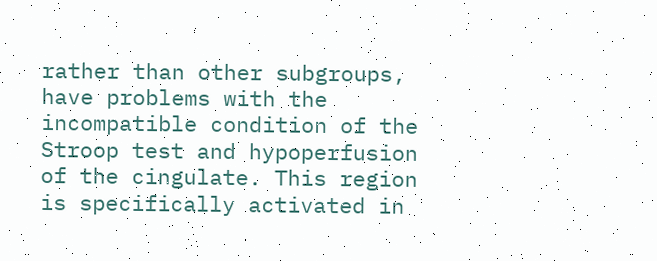rather than other subgroups, have problems with the incompatible condition of the Stroop test and hypoperfusion of the cingulate. This region is specifically activated in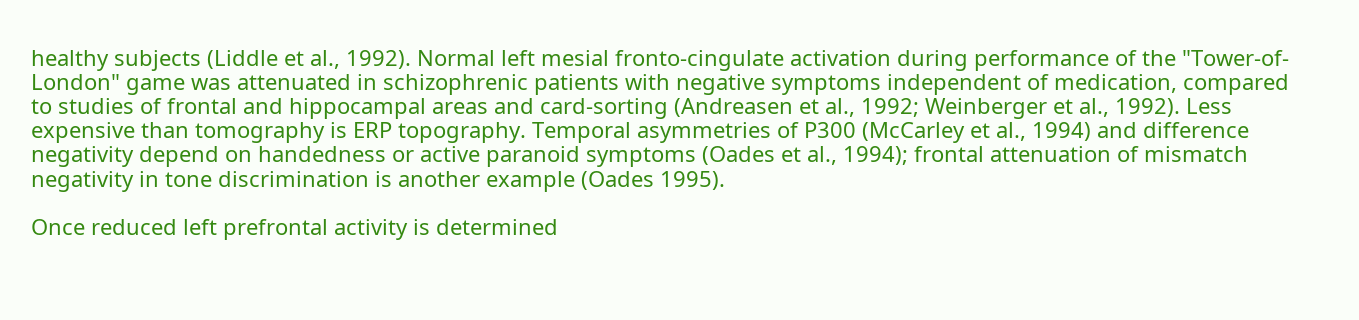healthy subjects (Liddle et al., 1992). Normal left mesial fronto-cingulate activation during performance of the "Tower-of-London" game was attenuated in schizophrenic patients with negative symptoms independent of medication, compared to studies of frontal and hippocampal areas and card-sorting (Andreasen et al., 1992; Weinberger et al., 1992). Less expensive than tomography is ERP topography. Temporal asymmetries of P300 (McCarley et al., 1994) and difference negativity depend on handedness or active paranoid symptoms (Oades et al., 1994); frontal attenuation of mismatch negativity in tone discrimination is another example (Oades 1995).

Once reduced left prefrontal activity is determined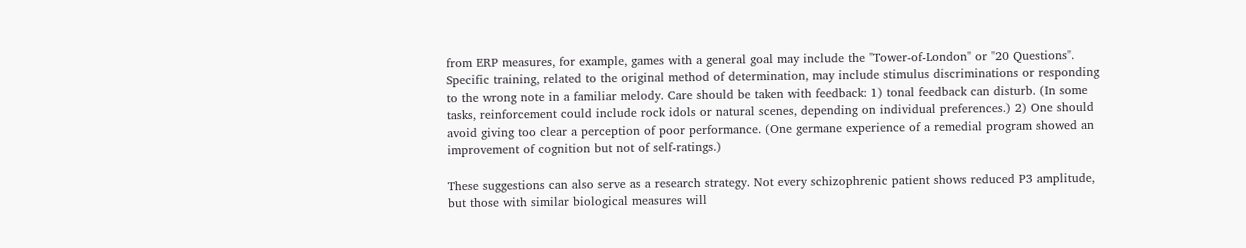from ERP measures, for example, games with a general goal may include the "Tower-of-London" or "20 Questions". Specific training, related to the original method of determination, may include stimulus discriminations or responding to the wrong note in a familiar melody. Care should be taken with feedback: 1) tonal feedback can disturb. (In some tasks, reinforcement could include rock idols or natural scenes, depending on individual preferences.) 2) One should avoid giving too clear a perception of poor performance. (One germane experience of a remedial program showed an improvement of cognition but not of self-ratings.)

These suggestions can also serve as a research strategy. Not every schizophrenic patient shows reduced P3 amplitude, but those with similar biological measures will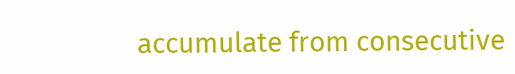accumulate from consecutive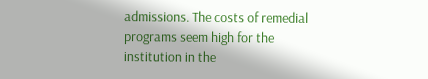admissions. The costs of remedial programs seem high for the institution in the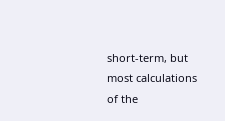short-term, but most calculations of the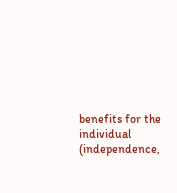benefits for the individual (independence,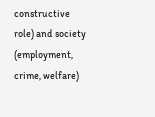constructive role) and society (employment, crime, welfare)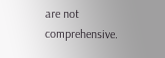are not comprehensive.